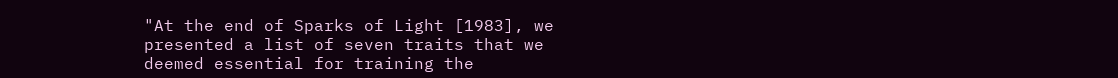"At the end of Sparks of Light [1983], we presented a list of seven traits that we deemed essential for training the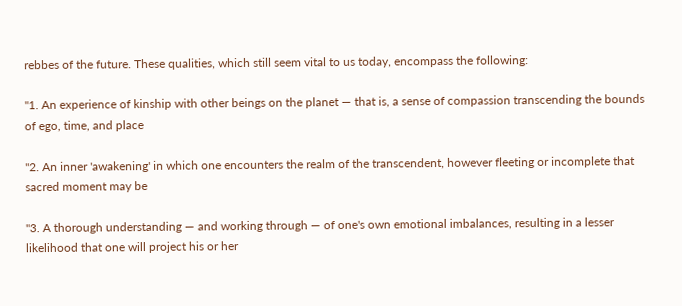rebbes of the future. These qualities, which still seem vital to us today, encompass the following:

"1. An experience of kinship with other beings on the planet — that is, a sense of compassion transcending the bounds of ego, time, and place

"2. An inner 'awakening' in which one encounters the realm of the transcendent, however fleeting or incomplete that sacred moment may be

"3. A thorough understanding — and working through — of one's own emotional imbalances, resulting in a lesser likelihood that one will project his or her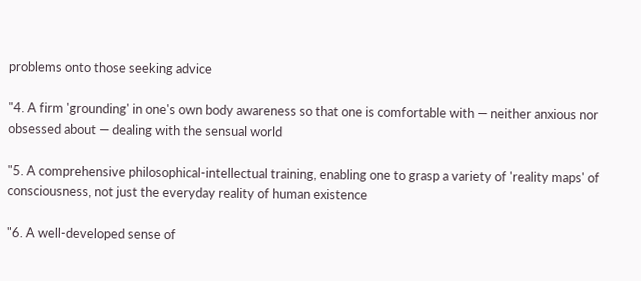problems onto those seeking advice

"4. A firm 'grounding' in one's own body awareness so that one is comfortable with — neither anxious nor obsessed about — dealing with the sensual world

"5. A comprehensive philosophical-intellectual training, enabling one to grasp a variety of 'reality maps' of consciousness, not just the everyday reality of human existence

"6. A well-developed sense of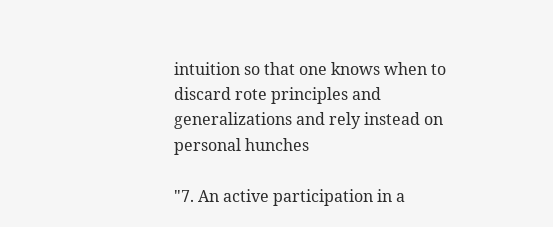intuition so that one knows when to discard rote principles and generalizations and rely instead on personal hunches

"7. An active participation in a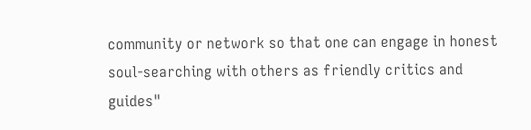community or network so that one can engage in honest soul-searching with others as friendly critics and guides"